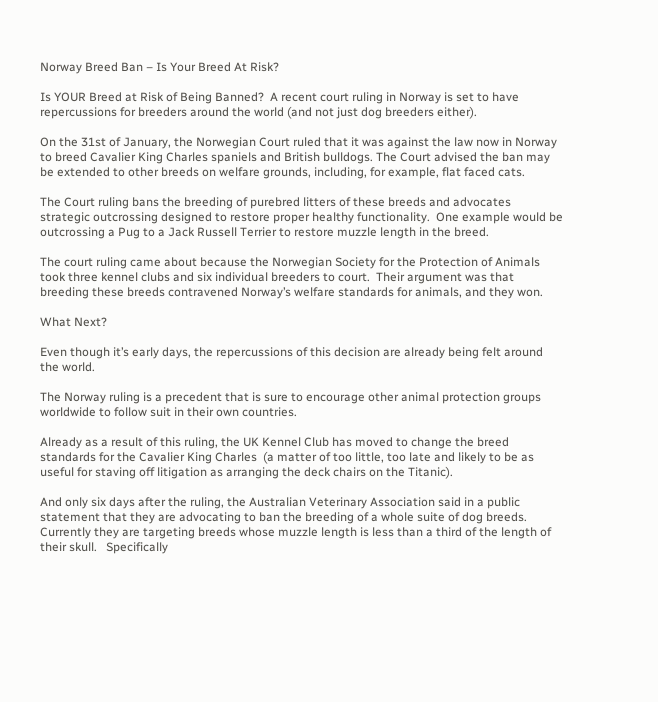Norway Breed Ban – Is Your Breed At Risk?

Is YOUR Breed at Risk of Being Banned?  A recent court ruling in Norway is set to have repercussions for breeders around the world (and not just dog breeders either).

On the 31st of January, the Norwegian Court ruled that it was against the law now in Norway to breed Cavalier King Charles spaniels and British bulldogs. The Court advised the ban may be extended to other breeds on welfare grounds, including, for example, flat faced cats.

The Court ruling bans the breeding of purebred litters of these breeds and advocates strategic outcrossing designed to restore proper healthy functionality.  One example would be outcrossing a Pug to a Jack Russell Terrier to restore muzzle length in the breed.

The court ruling came about because the Norwegian Society for the Protection of Animals took three kennel clubs and six individual breeders to court.  Their argument was that breeding these breeds contravened Norway’s welfare standards for animals, and they won.

What Next?

Even though it’s early days, the repercussions of this decision are already being felt around the world.

The Norway ruling is a precedent that is sure to encourage other animal protection groups worldwide to follow suit in their own countries.

Already as a result of this ruling, the UK Kennel Club has moved to change the breed standards for the Cavalier King Charles  (a matter of too little, too late and likely to be as useful for staving off litigation as arranging the deck chairs on the Titanic).

And only six days after the ruling, the Australian Veterinary Association said in a public statement that they are advocating to ban the breeding of a whole suite of dog breeds.  Currently they are targeting breeds whose muzzle length is less than a third of the length of their skull.   Specifically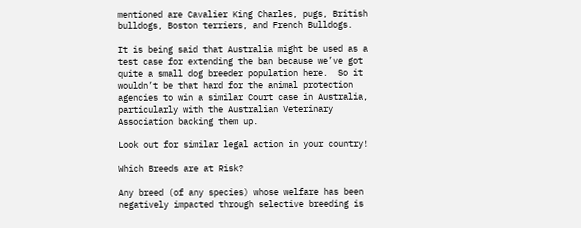mentioned are Cavalier King Charles, pugs, British bulldogs, Boston terriers, and French Bulldogs.

It is being said that Australia might be used as a test case for extending the ban because we’ve got quite a small dog breeder population here.  So it wouldn’t be that hard for the animal protection agencies to win a similar Court case in Australia, particularly with the Australian Veterinary Association backing them up.

Look out for similar legal action in your country!

Which Breeds are at Risk?

Any breed (of any species) whose welfare has been negatively impacted through selective breeding is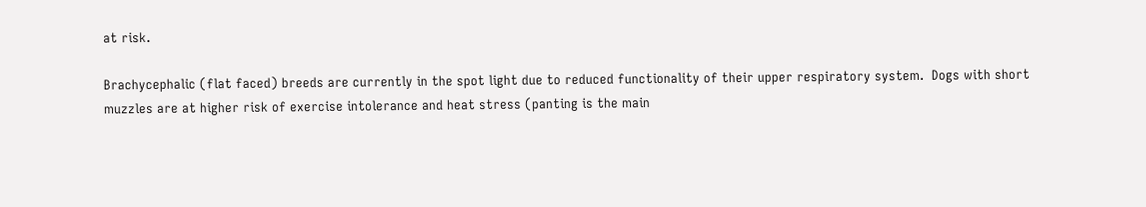at risk.

Brachycephalic (flat faced) breeds are currently in the spot light due to reduced functionality of their upper respiratory system.  Dogs with short muzzles are at higher risk of exercise intolerance and heat stress (panting is the main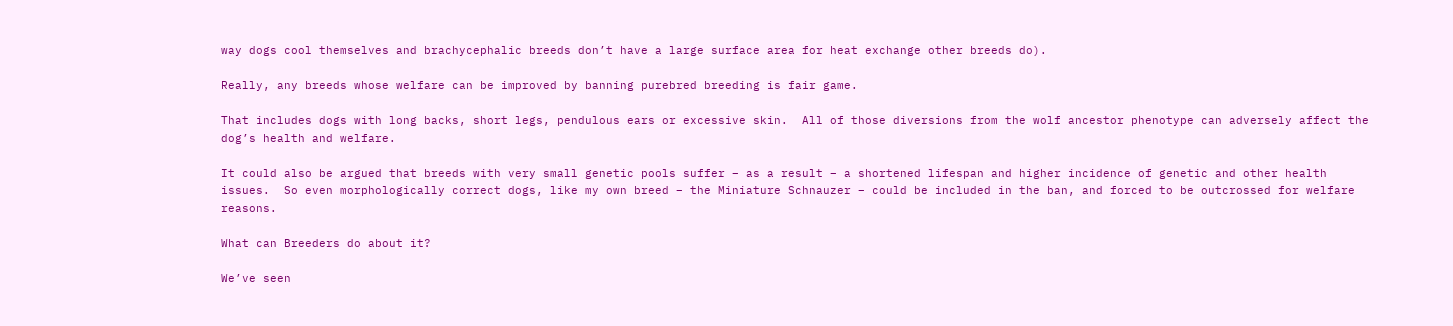way dogs cool themselves and brachycephalic breeds don’t have a large surface area for heat exchange other breeds do).

Really, any breeds whose welfare can be improved by banning purebred breeding is fair game.

That includes dogs with long backs, short legs, pendulous ears or excessive skin.  All of those diversions from the wolf ancestor phenotype can adversely affect the dog’s health and welfare.

It could also be argued that breeds with very small genetic pools suffer – as a result – a shortened lifespan and higher incidence of genetic and other health issues.  So even morphologically correct dogs, like my own breed – the Miniature Schnauzer – could be included in the ban, and forced to be outcrossed for welfare reasons.

What can Breeders do about it?

We’ve seen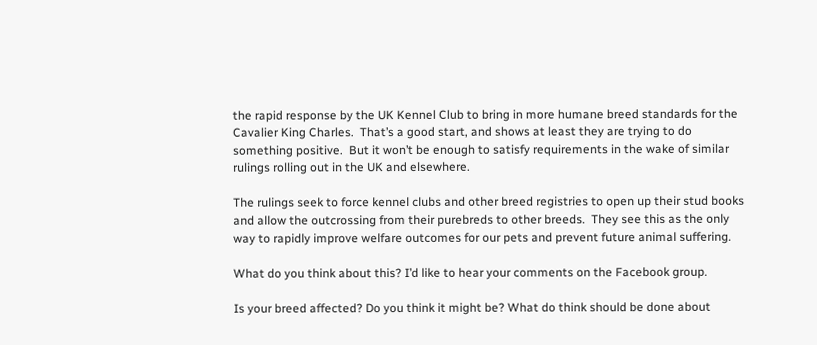the rapid response by the UK Kennel Club to bring in more humane breed standards for the Cavalier King Charles.  That’s a good start, and shows at least they are trying to do something positive.  But it won’t be enough to satisfy requirements in the wake of similar rulings rolling out in the UK and elsewhere.

The rulings seek to force kennel clubs and other breed registries to open up their stud books and allow the outcrossing from their purebreds to other breeds.  They see this as the only way to rapidly improve welfare outcomes for our pets and prevent future animal suffering.

What do you think about this? I’d like to hear your comments on the Facebook group.

Is your breed affected? Do you think it might be? What do think should be done about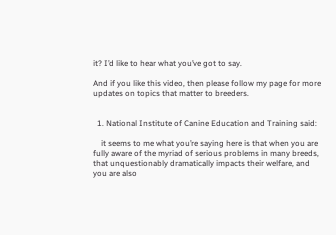it? I’d like to hear what you’ve got to say.

And if you like this video, then please follow my page for more updates on topics that matter to breeders.


  1. National Institute of Canine Education and Training said:

    it seems to me what you’re saying here is that when you are fully aware of the myriad of serious problems in many breeds, that unquestionably dramatically impacts their welfare, and you are also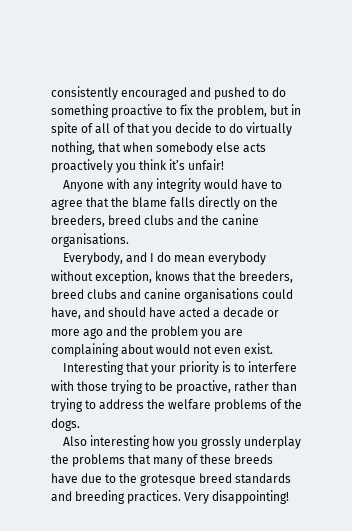consistently encouraged and pushed to do something proactive to fix the problem, but in spite of all of that you decide to do virtually nothing, that when somebody else acts proactively you think it’s unfair!
    Anyone with any integrity would have to agree that the blame falls directly on the breeders, breed clubs and the canine organisations.
    Everybody, and I do mean everybody without exception, knows that the breeders, breed clubs and canine organisations could have, and should have acted a decade or more ago and the problem you are complaining about would not even exist.
    Interesting that your priority is to interfere with those trying to be proactive, rather than trying to address the welfare problems of the dogs.
    Also interesting how you grossly underplay the problems that many of these breeds have due to the grotesque breed standards and breeding practices. Very disappointing!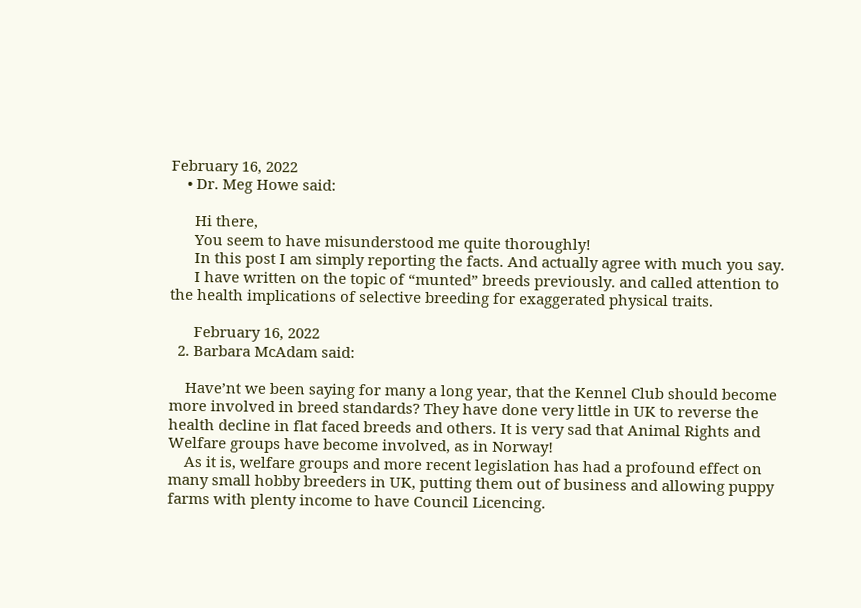February 16, 2022
    • Dr. Meg Howe said:

      Hi there,
      You seem to have misunderstood me quite thoroughly!
      In this post I am simply reporting the facts. And actually agree with much you say.
      I have written on the topic of “munted” breeds previously. and called attention to the health implications of selective breeding for exaggerated physical traits.

      February 16, 2022
  2. Barbara McAdam said:

    Have’nt we been saying for many a long year, that the Kennel Club should become more involved in breed standards? They have done very little in UK to reverse the health decline in flat faced breeds and others. It is very sad that Animal Rights and Welfare groups have become involved, as in Norway!
    As it is, welfare groups and more recent legislation has had a profound effect on many small hobby breeders in UK, putting them out of business and allowing puppy farms with plenty income to have Council Licencing.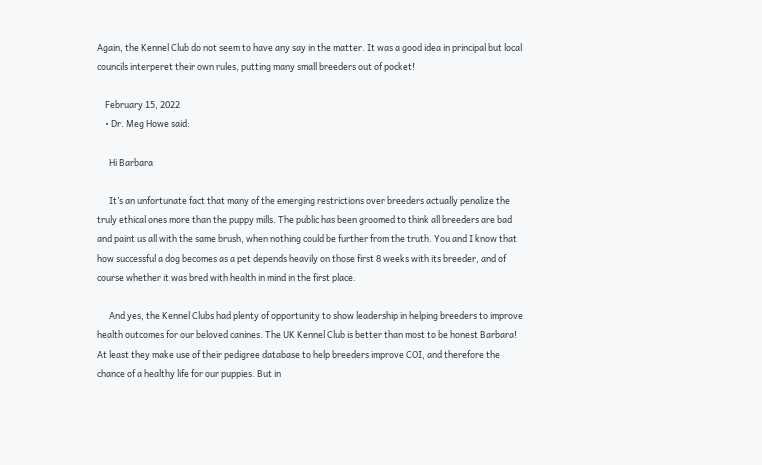Again, the Kennel Club do not seem to have any say in the matter. It was a good idea in principal but local councils interperet their own rules, putting many small breeders out of pocket!

    February 15, 2022
    • Dr. Meg Howe said:

      Hi Barbara

      It’s an unfortunate fact that many of the emerging restrictions over breeders actually penalize the truly ethical ones more than the puppy mills. The public has been groomed to think all breeders are bad and paint us all with the same brush, when nothing could be further from the truth. You and I know that how successful a dog becomes as a pet depends heavily on those first 8 weeks with its breeder, and of course whether it was bred with health in mind in the first place.

      And yes, the Kennel Clubs had plenty of opportunity to show leadership in helping breeders to improve health outcomes for our beloved canines. The UK Kennel Club is better than most to be honest Barbara! At least they make use of their pedigree database to help breeders improve COI, and therefore the chance of a healthy life for our puppies. But in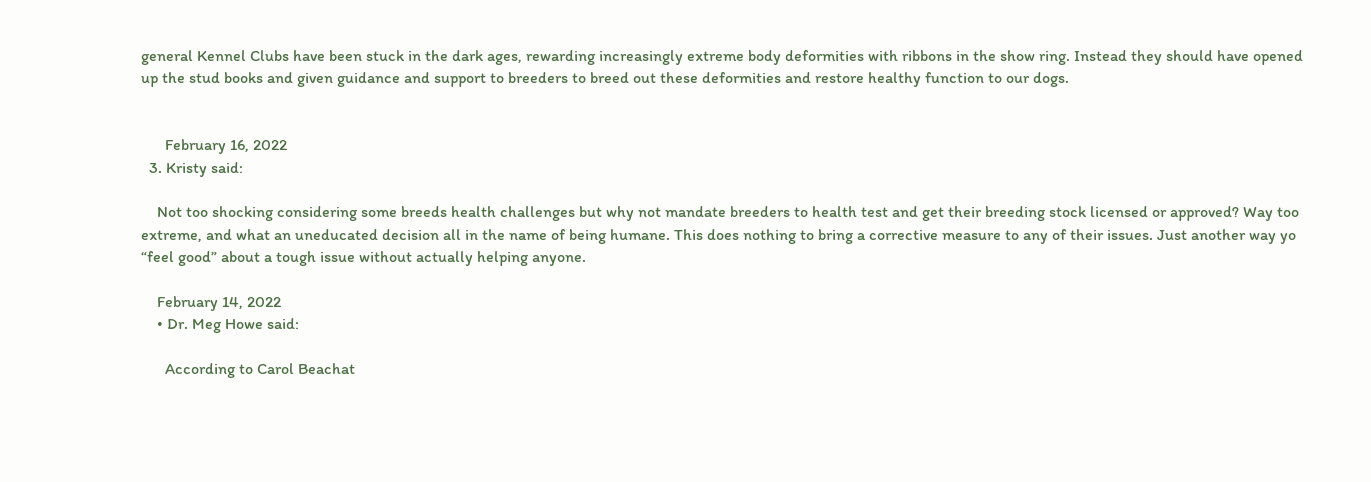general Kennel Clubs have been stuck in the dark ages, rewarding increasingly extreme body deformities with ribbons in the show ring. Instead they should have opened up the stud books and given guidance and support to breeders to breed out these deformities and restore healthy function to our dogs.


      February 16, 2022
  3. Kristy said:

    Not too shocking considering some breeds health challenges but why not mandate breeders to health test and get their breeding stock licensed or approved? Way too extreme, and what an uneducated decision all in the name of being humane. This does nothing to bring a corrective measure to any of their issues. Just another way yo “feel good” about a tough issue without actually helping anyone.

    February 14, 2022
    • Dr. Meg Howe said:

      According to Carol Beachat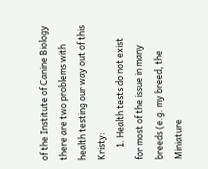of the Institute of Canine Biology there are two problems with health testing our way out of this Kristy:
      1. Health tests do not exist for most of the issue in many breeds (e.g. my breed, the Miniature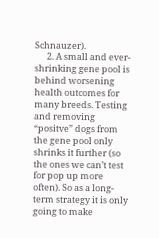Schnauzer).
      2. A small and ever-shrinking gene pool is behind worsening health outcomes for many breeds. Testing and removing “positve” dogs from the gene pool only shrinks it further (so the ones we can’t test for pop up more often). So as a long-term strategy it is only going to make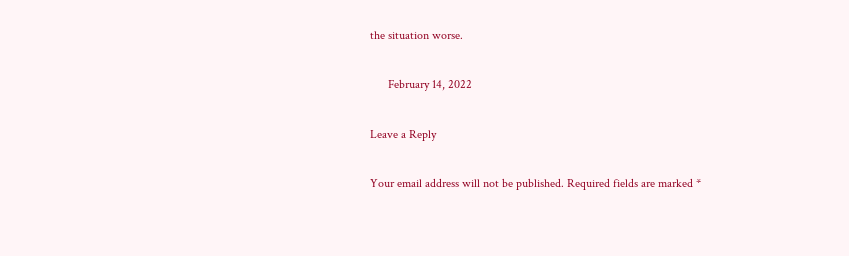the situation worse.

      February 14, 2022

Leave a Reply

Your email address will not be published. Required fields are marked *